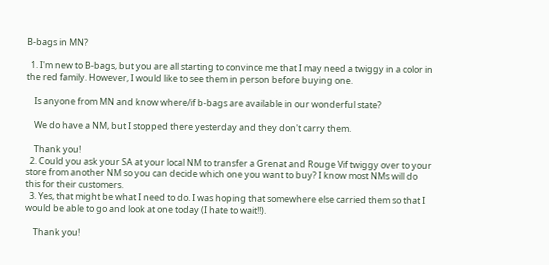B-bags in MN?

  1. I'm new to B-bags, but you are all starting to convince me that I may need a twiggy in a color in the red family. However, I would like to see them in person before buying one.

    Is anyone from MN and know where/if b-bags are available in our wonderful state?

    We do have a NM, but I stopped there yesterday and they don't carry them.

    Thank you!
  2. Could you ask your SA at your local NM to transfer a Grenat and Rouge Vif twiggy over to your store from another NM so you can decide which one you want to buy? I know most NMs will do this for their customers.
  3. Yes, that might be what I need to do. I was hoping that somewhere else carried them so that I would be able to go and look at one today (I hate to wait!!).

    Thank you!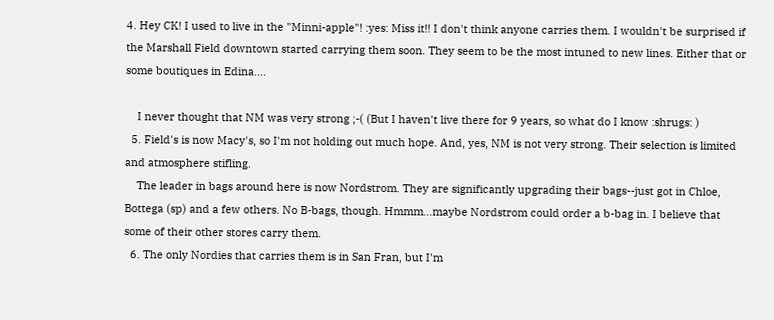4. Hey CK! I used to live in the "Minni-apple"! :yes: Miss it!! I don't think anyone carries them. I wouldn't be surprised if the Marshall Field downtown started carrying them soon. They seem to be the most intuned to new lines. Either that or some boutiques in Edina....

    I never thought that NM was very strong ;-( (But I haven't live there for 9 years, so what do I know :shrugs: )
  5. Field's is now Macy's, so I'm not holding out much hope. And, yes, NM is not very strong. Their selection is limited and atmosphere stifling.
    The leader in bags around here is now Nordstrom. They are significantly upgrading their bags--just got in Chloe, Bottega (sp) and a few others. No B-bags, though. Hmmm...maybe Nordstrom could order a b-bag in. I believe that some of their other stores carry them.
  6. The only Nordies that carries them is in San Fran, but I'm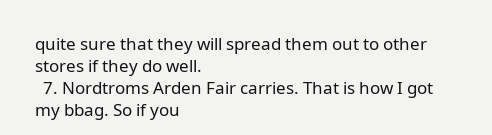quite sure that they will spread them out to other stores if they do well.
  7. Nordtroms Arden Fair carries. That is how I got my bbag. So if you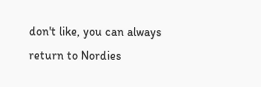don't like, you can always return to Nordies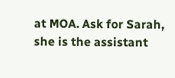at MOA. Ask for Sarah, she is the assistant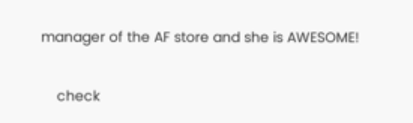manager of the AF store and she is AWESOME!

    check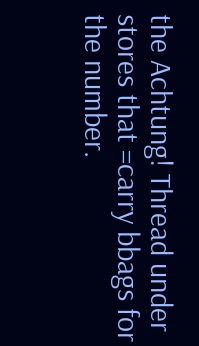the Achtung! Thread under stores that =carry bbags for the number.